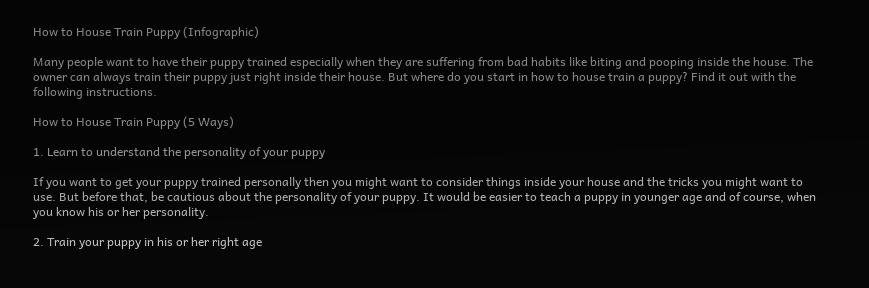How to House Train Puppy (Infographic)

Many people want to have their puppy trained especially when they are suffering from bad habits like biting and pooping inside the house. The owner can always train their puppy just right inside their house. But where do you start in how to house train a puppy? Find it out with the following instructions.

How to House Train Puppy (5 Ways)

1. Learn to understand the personality of your puppy

If you want to get your puppy trained personally then you might want to consider things inside your house and the tricks you might want to use. But before that, be cautious about the personality of your puppy. It would be easier to teach a puppy in younger age and of course, when you know his or her personality.

2. Train your puppy in his or her right age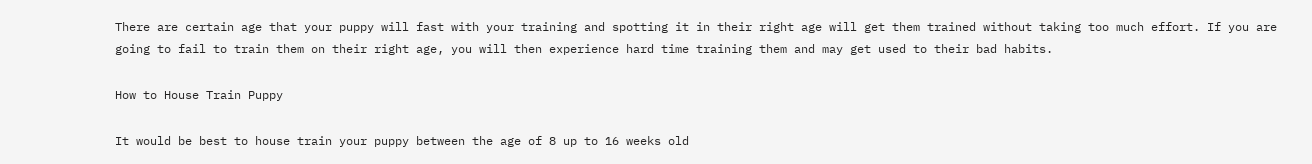There are certain age that your puppy will fast with your training and spotting it in their right age will get them trained without taking too much effort. If you are going to fail to train them on their right age, you will then experience hard time training them and may get used to their bad habits.

How to House Train Puppy

It would be best to house train your puppy between the age of 8 up to 16 weeks old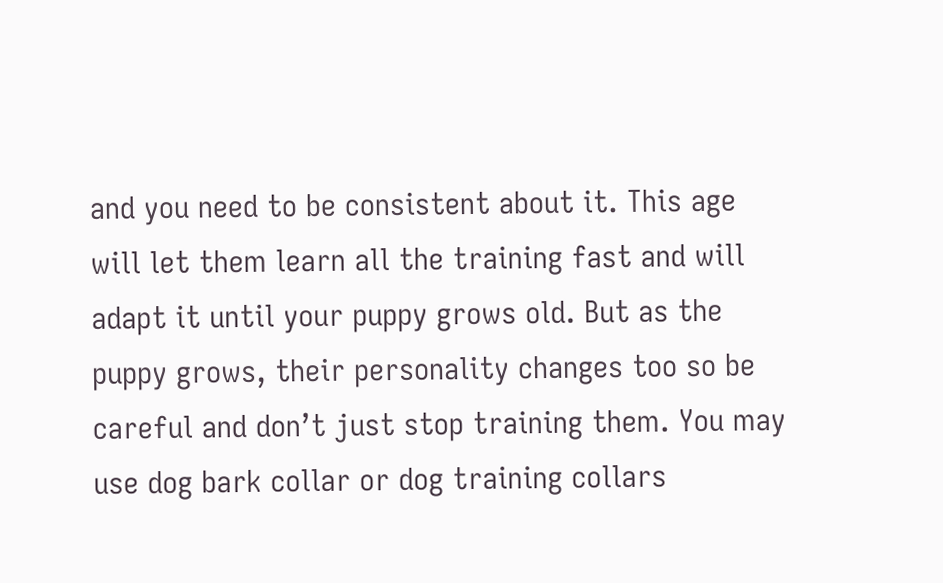and you need to be consistent about it. This age will let them learn all the training fast and will adapt it until your puppy grows old. But as the puppy grows, their personality changes too so be careful and don’t just stop training them. You may use dog bark collar or dog training collars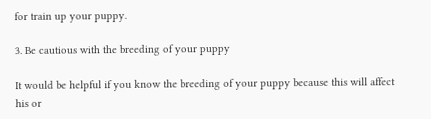for train up your puppy.

3. Be cautious with the breeding of your puppy

It would be helpful if you know the breeding of your puppy because this will affect his or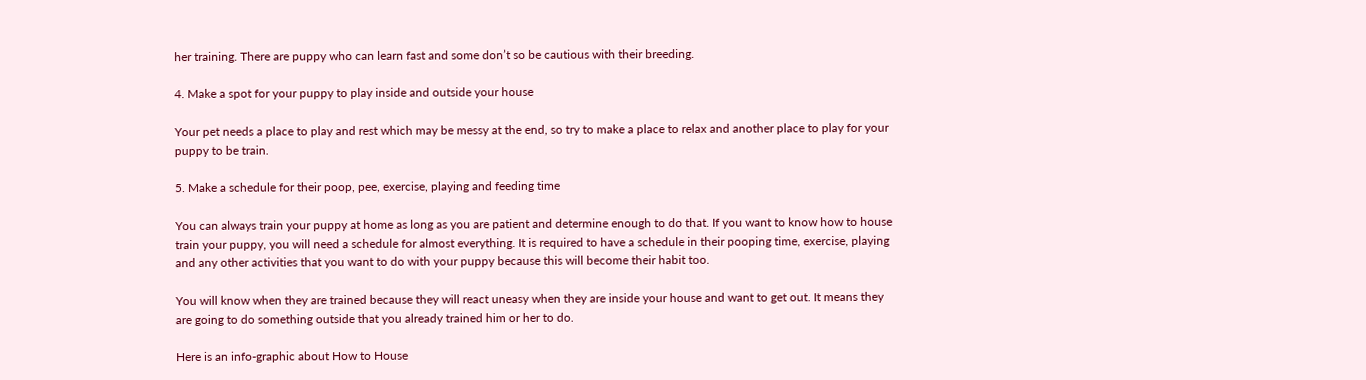her training. There are puppy who can learn fast and some don’t so be cautious with their breeding.

4. Make a spot for your puppy to play inside and outside your house

Your pet needs a place to play and rest which may be messy at the end, so try to make a place to relax and another place to play for your puppy to be train.

5. Make a schedule for their poop, pee, exercise, playing and feeding time

You can always train your puppy at home as long as you are patient and determine enough to do that. If you want to know how to house train your puppy, you will need a schedule for almost everything. It is required to have a schedule in their pooping time, exercise, playing and any other activities that you want to do with your puppy because this will become their habit too.

You will know when they are trained because they will react uneasy when they are inside your house and want to get out. It means they are going to do something outside that you already trained him or her to do.

Here is an info-graphic about How to House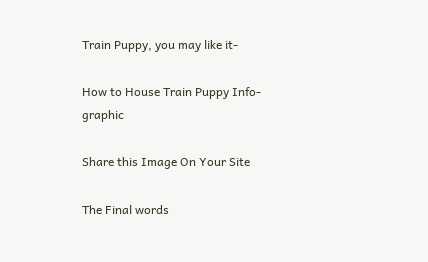Train Puppy, you may like it-

How to House Train Puppy Info-graphic

Share this Image On Your Site

The Final words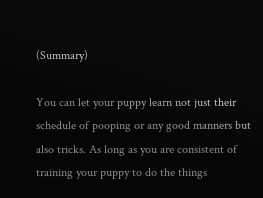(Summary)

You can let your puppy learn not just their schedule of pooping or any good manners but also tricks. As long as you are consistent of training your puppy to do the things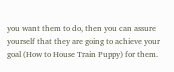you want them to do, then you can assure yourself that they are going to achieve your goal (How to House Train Puppy) for them.